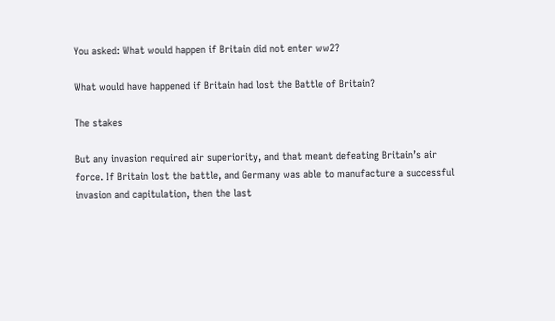You asked: What would happen if Britain did not enter ww2?

What would have happened if Britain had lost the Battle of Britain?

The stakes

But any invasion required air superiority, and that meant defeating Britain’s air force. If Britain lost the battle, and Germany was able to manufacture a successful invasion and capitulation, then the last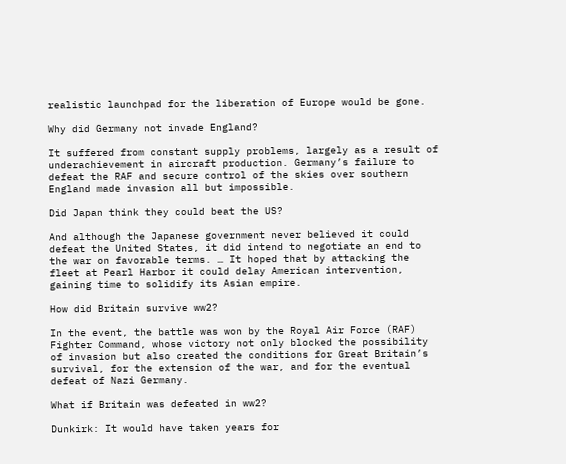realistic launchpad for the liberation of Europe would be gone.

Why did Germany not invade England?

It suffered from constant supply problems, largely as a result of underachievement in aircraft production. Germany’s failure to defeat the RAF and secure control of the skies over southern England made invasion all but impossible.

Did Japan think they could beat the US?

And although the Japanese government never believed it could defeat the United States, it did intend to negotiate an end to the war on favorable terms. … It hoped that by attacking the fleet at Pearl Harbor it could delay American intervention, gaining time to solidify its Asian empire.

How did Britain survive ww2?

In the event, the battle was won by the Royal Air Force (RAF) Fighter Command, whose victory not only blocked the possibility of invasion but also created the conditions for Great Britain’s survival, for the extension of the war, and for the eventual defeat of Nazi Germany.

What if Britain was defeated in ww2?

Dunkirk: It would have taken years for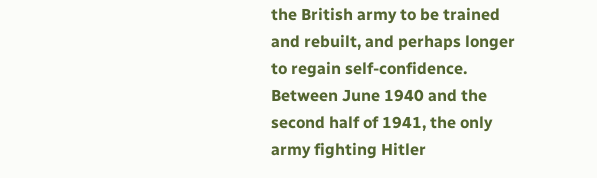the British army to be trained and rebuilt, and perhaps longer to regain self-confidence. Between June 1940 and the second half of 1941, the only army fighting Hitler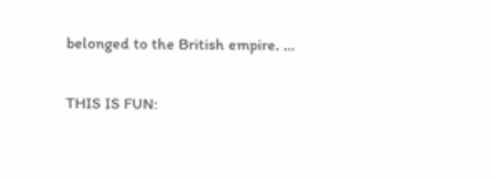belonged to the British empire. …

THIS IS FUN: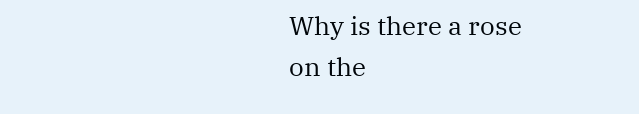Why is there a rose on the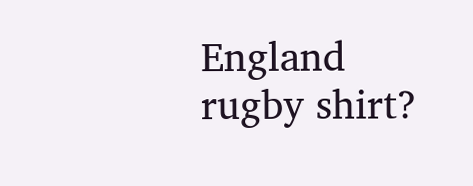England rugby shirt?